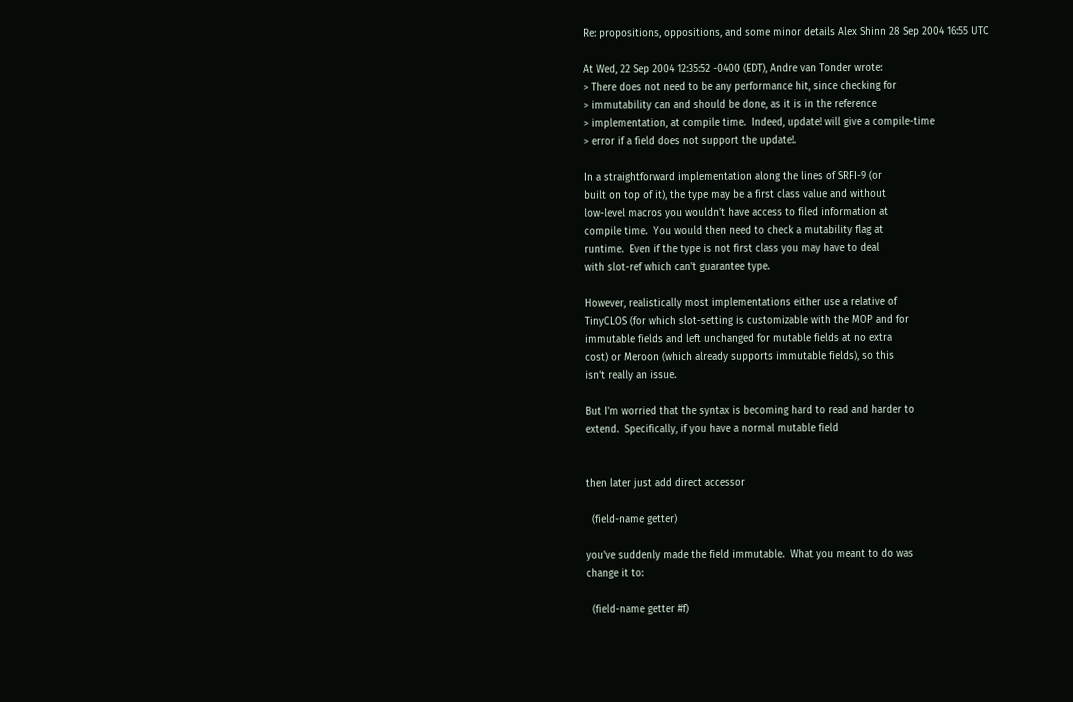Re: propositions, oppositions, and some minor details Alex Shinn 28 Sep 2004 16:55 UTC

At Wed, 22 Sep 2004 12:35:52 -0400 (EDT), Andre van Tonder wrote:
> There does not need to be any performance hit, since checking for
> immutability can and should be done, as it is in the reference
> implementation, at compile time.  Indeed, update! will give a compile-time
> error if a field does not support the update!.

In a straightforward implementation along the lines of SRFI-9 (or
built on top of it), the type may be a first class value and without
low-level macros you wouldn't have access to filed information at
compile time.  You would then need to check a mutability flag at
runtime.  Even if the type is not first class you may have to deal
with slot-ref which can't guarantee type.

However, realistically most implementations either use a relative of
TinyCLOS (for which slot-setting is customizable with the MOP and for
immutable fields and left unchanged for mutable fields at no extra
cost) or Meroon (which already supports immutable fields), so this
isn't really an issue.

But I'm worried that the syntax is becoming hard to read and harder to
extend.  Specifically, if you have a normal mutable field


then later just add direct accessor

  (field-name getter)

you've suddenly made the field immutable.  What you meant to do was
change it to:

  (field-name getter #f)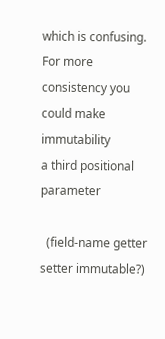which is confusing.  For more consistency you could make immutability
a third positional parameter

  (field-name getter setter immutable?)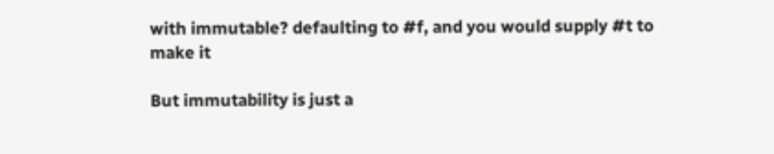with immutable? defaulting to #f, and you would supply #t to make it

But immutability is just a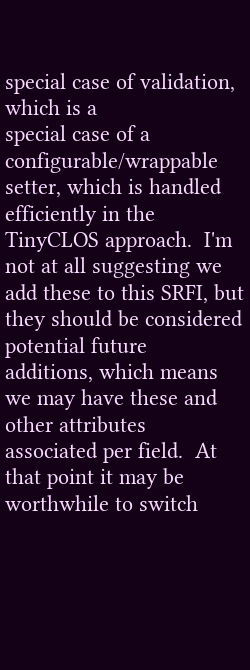special case of validation, which is a
special case of a configurable/wrappable setter, which is handled
efficiently in the TinyCLOS approach.  I'm not at all suggesting we
add these to this SRFI, but they should be considered potential future
additions, which means we may have these and other attributes
associated per field.  At that point it may be worthwhile to switch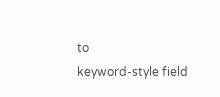to
keyword-style field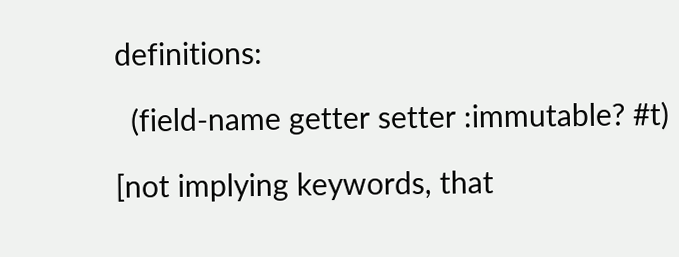definitions:

  (field-name getter setter :immutable? #t)

[not implying keywords, that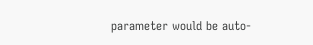parameter would be auto-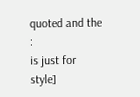quoted and the :
is just for style]